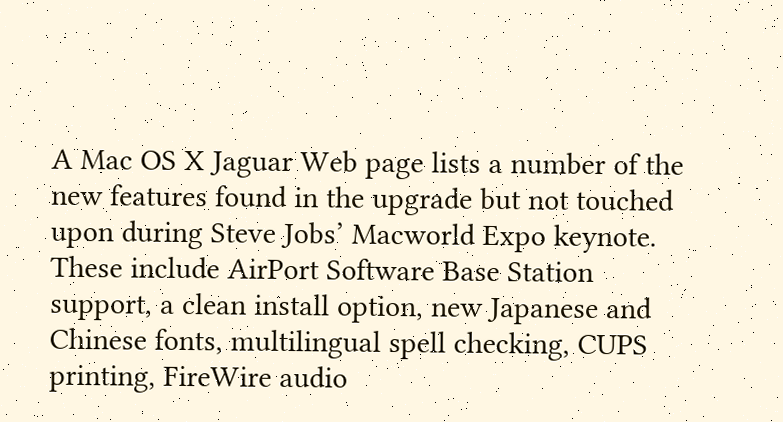A Mac OS X Jaguar Web page lists a number of the new features found in the upgrade but not touched upon during Steve Jobs’ Macworld Expo keynote. These include AirPort Software Base Station support, a clean install option, new Japanese and Chinese fonts, multilingual spell checking, CUPS printing, FireWire audio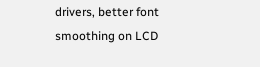drivers, better font smoothing on LCD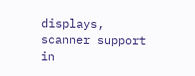displays, scanner support in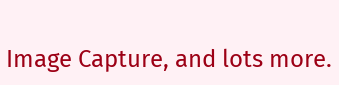Image Capture, and lots more.